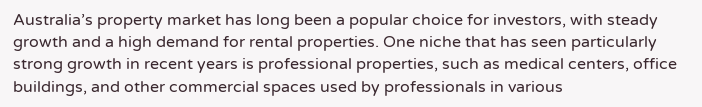Australia’s property market has long been a popular choice for investors, with steady growth and a high demand for rental properties. One niche that has seen particularly strong growth in recent years is professional properties, such as medical centers, office buildings, and other commercial spaces used by professionals in various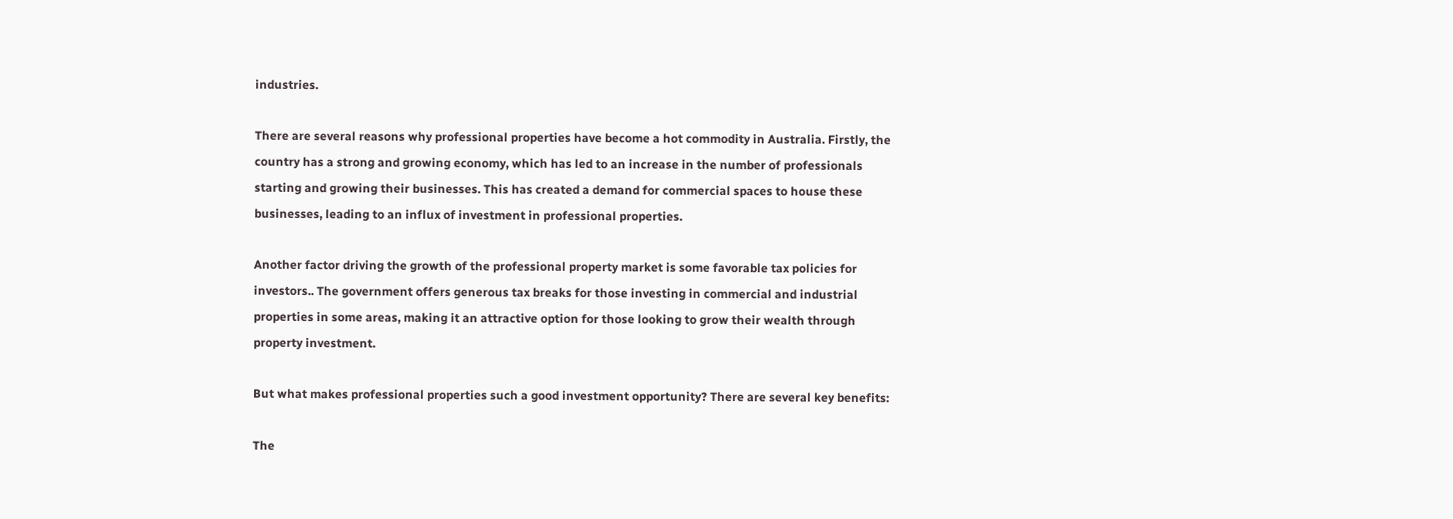industries.

There are several reasons why professional properties have become a hot commodity in Australia. Firstly, the country has a strong and growing economy, which has led to an increase in the number of professionals starting and growing their businesses. This has created a demand for commercial spaces to house these businesses, leading to an influx of investment in professional properties.

Another factor driving the growth of the professional property market is some favorable tax policies for investors.. The government offers generous tax breaks for those investing in commercial and industrial properties in some areas, making it an attractive option for those looking to grow their wealth through property investment.

But what makes professional properties such a good investment opportunity? There are several key benefits:

The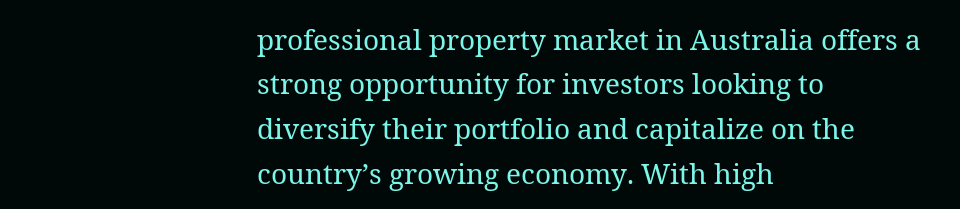professional property market in Australia offers a strong opportunity for investors looking to diversify their portfolio and capitalize on the country’s growing economy. With high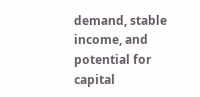demand, stable income, and potential for capital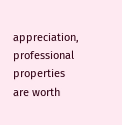appreciation, professional properties are worth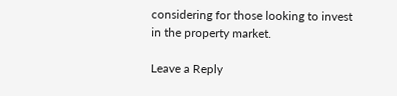considering for those looking to invest in the property market.

Leave a Reply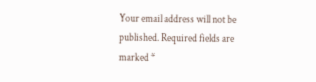Your email address will not be published. Required fields are marked *